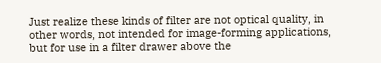Just realize these kinds of filter are not optical quality, in other words, not intended for image-forming applications, but for use in a filter drawer above the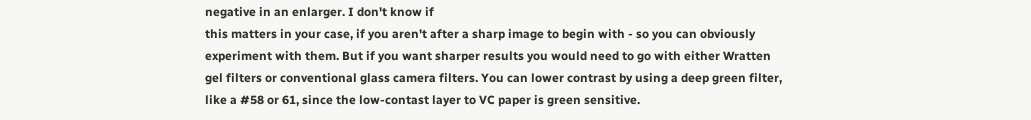negative in an enlarger. I don't know if
this matters in your case, if you aren't after a sharp image to begin with - so you can obviously
experiment with them. But if you want sharper results you would need to go with either Wratten
gel filters or conventional glass camera filters. You can lower contrast by using a deep green filter,
like a #58 or 61, since the low-contast layer to VC paper is green sensitive.